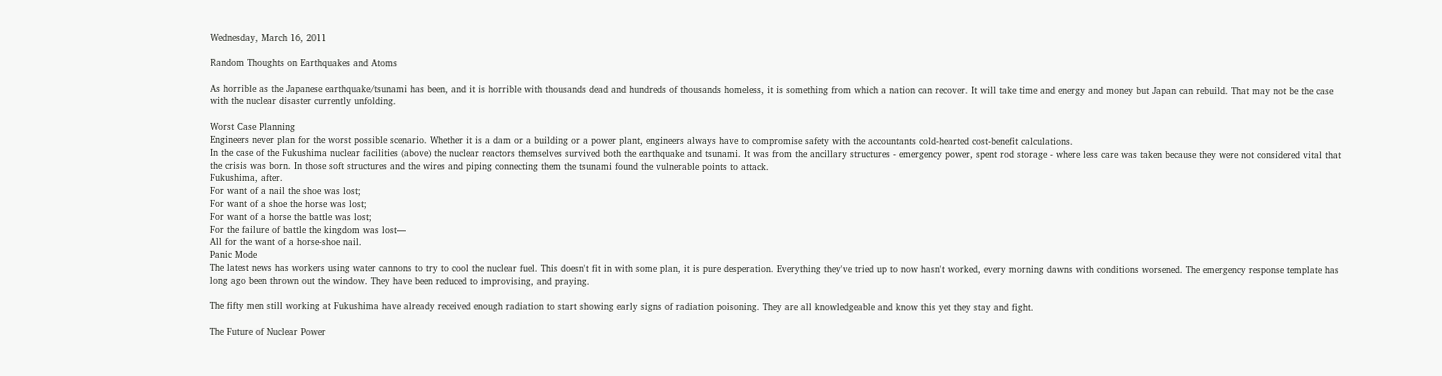Wednesday, March 16, 2011

Random Thoughts on Earthquakes and Atoms

As horrible as the Japanese earthquake/tsunami has been, and it is horrible with thousands dead and hundreds of thousands homeless, it is something from which a nation can recover. It will take time and energy and money but Japan can rebuild. That may not be the case with the nuclear disaster currently unfolding.

Worst Case Planning
Engineers never plan for the worst possible scenario. Whether it is a dam or a building or a power plant, engineers always have to compromise safety with the accountants cold-hearted cost-benefit calculations.
In the case of the Fukushima nuclear facilities (above) the nuclear reactors themselves survived both the earthquake and tsunami. It was from the ancillary structures - emergency power, spent rod storage - where less care was taken because they were not considered vital that the crisis was born. In those soft structures and the wires and piping connecting them the tsunami found the vulnerable points to attack.
Fukushima, after.
For want of a nail the shoe was lost;
For want of a shoe the horse was lost;
For want of a horse the battle was lost;
For the failure of battle the kingdom was lost—
All for the want of a horse-shoe nail.
Panic Mode
The latest news has workers using water cannons to try to cool the nuclear fuel. This doesn't fit in with some plan, it is pure desperation. Everything they've tried up to now hasn't worked, every morning dawns with conditions worsened. The emergency response template has long ago been thrown out the window. They have been reduced to improvising, and praying.

The fifty men still working at Fukushima have already received enough radiation to start showing early signs of radiation poisoning. They are all knowledgeable and know this yet they stay and fight.

The Future of Nuclear Power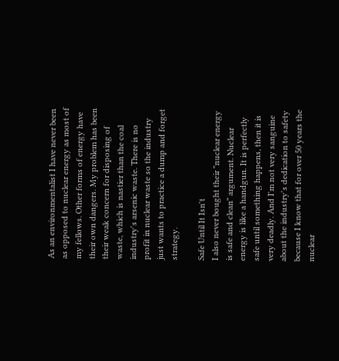As an environmentalist I have never been as opposed to nuclear energy as most of my fellows. Other forms of energy have their own dangers. My problem has been their weak concern for disposing of waste, which is nastier than the coal industry's arsenic waste. There is no profit in nuclear waste so the industry just wants to practice a dump and forget strategy.

Safe Until It Isn't
I also never bought their "nuclear energy is safe and clean" argument. Nuclear energy is like a handgun. It is perfectly safe until something happens, then it is very deadly. And I'm not very sanguine about the industry's dedication to safety because I know that for over 50 years the nuclear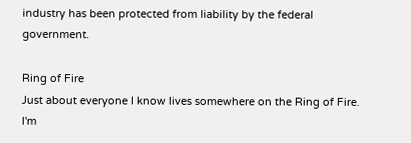industry has been protected from liability by the federal government.

Ring of Fire
Just about everyone I know lives somewhere on the Ring of Fire. I'm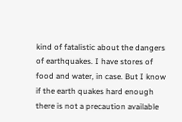kind of fatalistic about the dangers of earthquakes. I have stores of food and water, in case. But I know if the earth quakes hard enough there is not a precaution available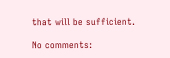that will be sufficient.

No comments: